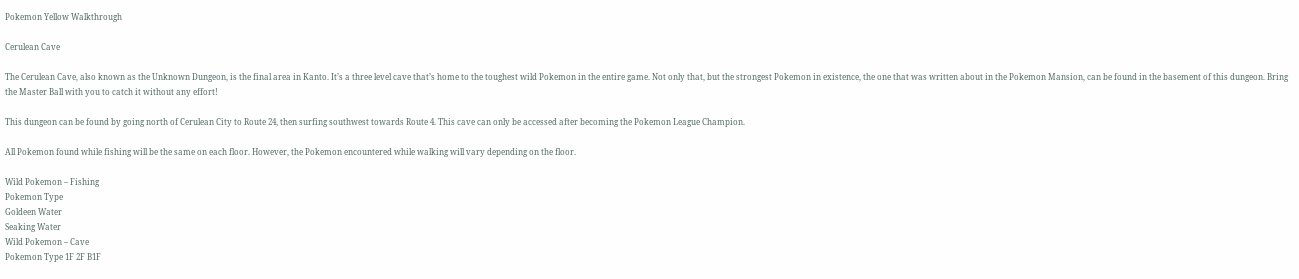Pokemon Yellow Walkthrough

Cerulean Cave

The Cerulean Cave, also known as the Unknown Dungeon, is the final area in Kanto. It’s a three level cave that’s home to the toughest wild Pokemon in the entire game. Not only that, but the strongest Pokemon in existence, the one that was written about in the Pokemon Mansion, can be found in the basement of this dungeon. Bring the Master Ball with you to catch it without any effort!

This dungeon can be found by going north of Cerulean City to Route 24, then surfing southwest towards Route 4. This cave can only be accessed after becoming the Pokemon League Champion.

All Pokemon found while fishing will be the same on each floor. However, the Pokemon encountered while walking will vary depending on the floor.

Wild Pokemon – Fishing
Pokemon Type
Goldeen Water
Seaking Water
Wild Pokemon – Cave
Pokemon Type 1F 2F B1F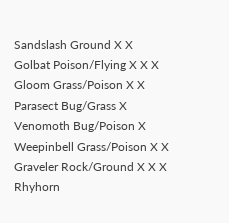Sandslash Ground X X
Golbat Poison/Flying X X X
Gloom Grass/Poison X X
Parasect Bug/Grass X
Venomoth Bug/Poison X
Weepinbell Grass/Poison X X
Graveler Rock/Ground X X X
Rhyhorn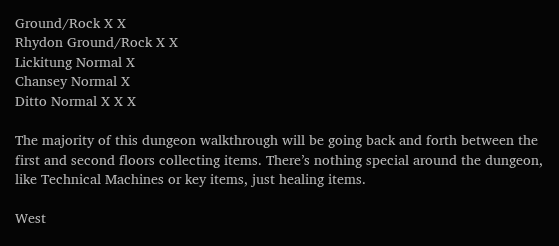Ground/Rock X X
Rhydon Ground/Rock X X
Lickitung Normal X
Chansey Normal X
Ditto Normal X X X

The majority of this dungeon walkthrough will be going back and forth between the first and second floors collecting items. There’s nothing special around the dungeon, like Technical Machines or key items, just healing items.

West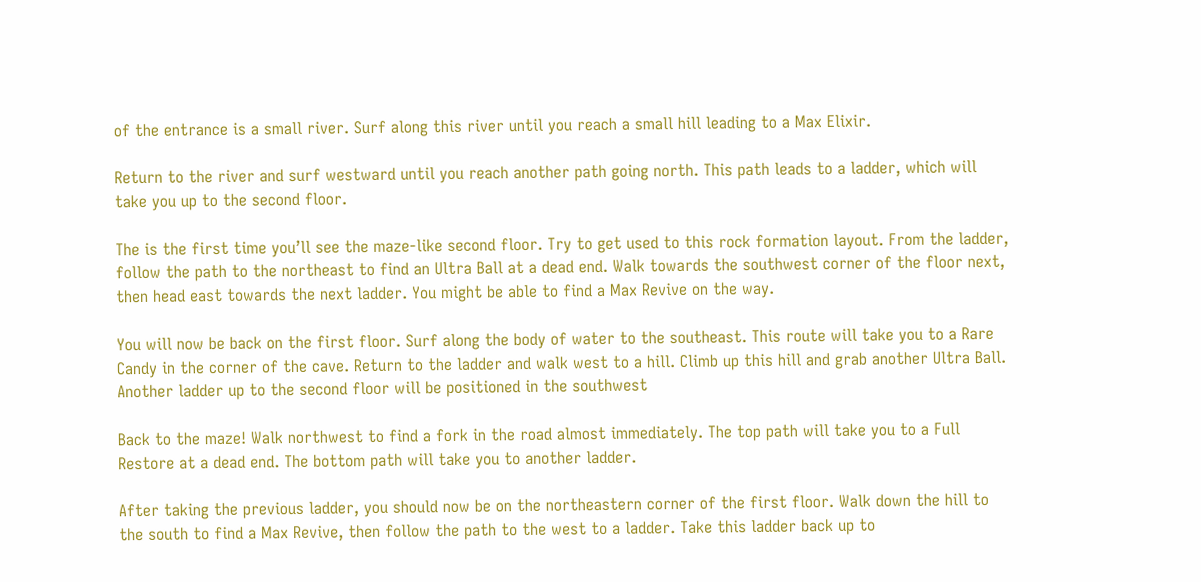of the entrance is a small river. Surf along this river until you reach a small hill leading to a Max Elixir.

Return to the river and surf westward until you reach another path going north. This path leads to a ladder, which will take you up to the second floor.

The is the first time you’ll see the maze-like second floor. Try to get used to this rock formation layout. From the ladder, follow the path to the northeast to find an Ultra Ball at a dead end. Walk towards the southwest corner of the floor next, then head east towards the next ladder. You might be able to find a Max Revive on the way.

You will now be back on the first floor. Surf along the body of water to the southeast. This route will take you to a Rare Candy in the corner of the cave. Return to the ladder and walk west to a hill. Climb up this hill and grab another Ultra Ball. Another ladder up to the second floor will be positioned in the southwest

Back to the maze! Walk northwest to find a fork in the road almost immediately. The top path will take you to a Full Restore at a dead end. The bottom path will take you to another ladder.

After taking the previous ladder, you should now be on the northeastern corner of the first floor. Walk down the hill to the south to find a Max Revive, then follow the path to the west to a ladder. Take this ladder back up to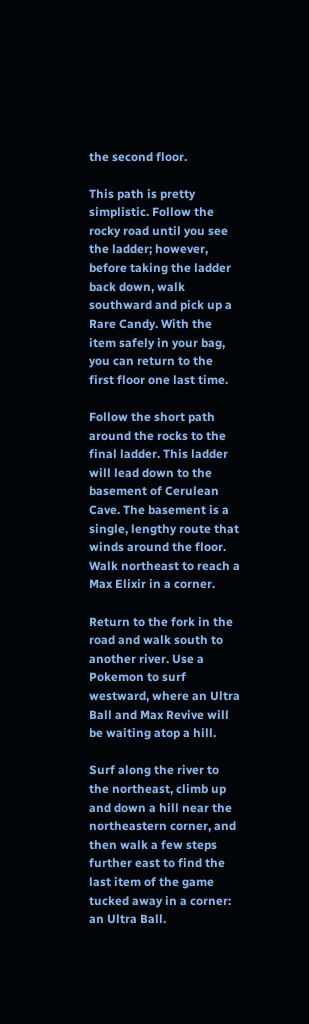the second floor.

This path is pretty simplistic. Follow the rocky road until you see the ladder; however, before taking the ladder back down, walk southward and pick up a Rare Candy. With the item safely in your bag, you can return to the first floor one last time.

Follow the short path around the rocks to the final ladder. This ladder will lead down to the basement of Cerulean Cave. The basement is a single, lengthy route that winds around the floor. Walk northeast to reach a Max Elixir in a corner.

Return to the fork in the road and walk south to another river. Use a Pokemon to surf westward, where an Ultra Ball and Max Revive will be waiting atop a hill.

Surf along the river to the northeast, climb up and down a hill near the northeastern corner, and then walk a few steps further east to find the last item of the game tucked away in a corner: an Ultra Ball.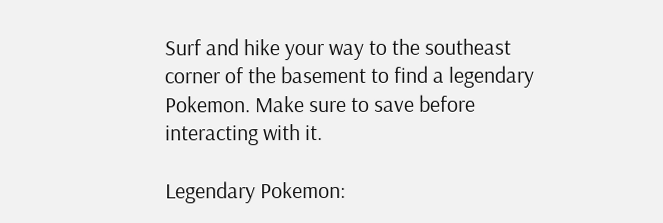Surf and hike your way to the southeast corner of the basement to find a legendary Pokemon. Make sure to save before interacting with it.

Legendary Pokemon: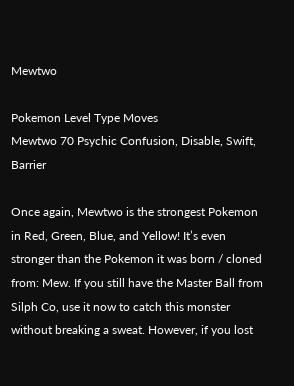Mewtwo

Pokemon Level Type Moves
Mewtwo 70 Psychic Confusion, Disable, Swift, Barrier

Once again, Mewtwo is the strongest Pokemon in Red, Green, Blue, and Yellow! It’s even stronger than the Pokemon it was born / cloned from: Mew. If you still have the Master Ball from Silph Co, use it now to catch this monster without breaking a sweat. However, if you lost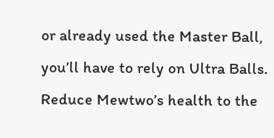or already used the Master Ball, you’ll have to rely on Ultra Balls. Reduce Mewtwo’s health to the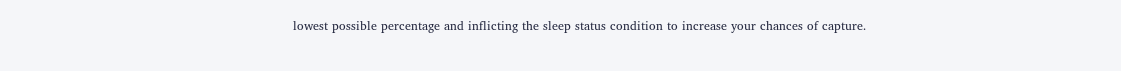lowest possible percentage and inflicting the sleep status condition to increase your chances of capture.